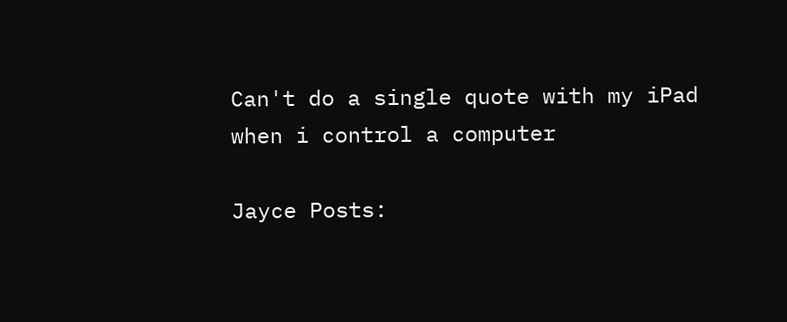Can't do a single quote with my iPad when i control a computer

Jayce Posts: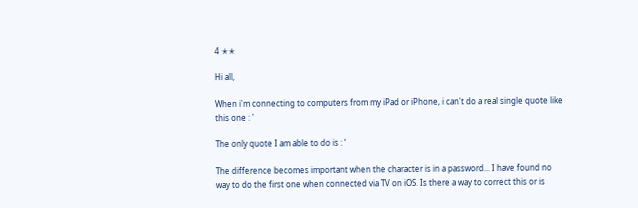4 ✭✭

Hi all,

When i'm connecting to computers from my iPad or iPhone, i can't do a real single quote like this one : '

The only quote I am able to do is : ‘

The difference becomes important when the character is in a password... I have found no way to do the first one when connected via TV on iOS. Is there a way to correct this or is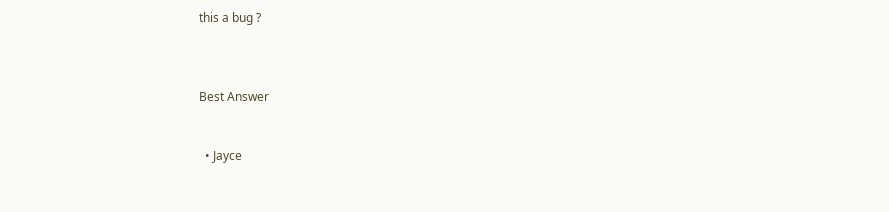this a bug ?



Best Answer


  • Jayce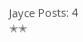Jayce Posts: 4 ✭✭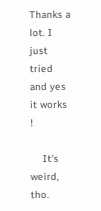Thanks a lot. I just tried and yes it works !

    It's weird, tho.